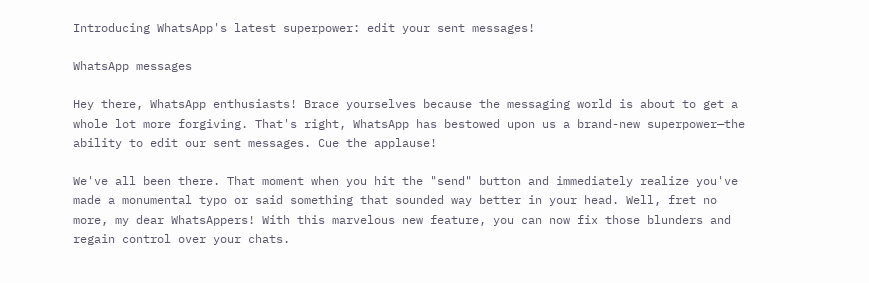Introducing WhatsApp's latest superpower: edit your sent messages!

WhatsApp messages

Hey there, WhatsApp enthusiasts! Brace yourselves because the messaging world is about to get a whole lot more forgiving. That's right, WhatsApp has bestowed upon us a brand-new superpower—the ability to edit our sent messages. Cue the applause!

We've all been there. That moment when you hit the "send" button and immediately realize you've made a monumental typo or said something that sounded way better in your head. Well, fret no more, my dear WhatsAppers! With this marvelous new feature, you can now fix those blunders and regain control over your chats.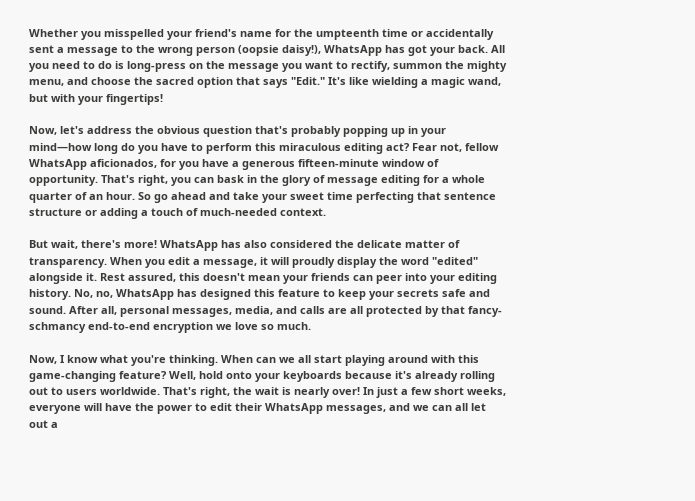Whether you misspelled your friend's name for the umpteenth time or accidentally sent a message to the wrong person (oopsie daisy!), WhatsApp has got your back. All you need to do is long-press on the message you want to rectify, summon the mighty menu, and choose the sacred option that says "Edit." It's like wielding a magic wand, but with your fingertips!

Now, let's address the obvious question that's probably popping up in your mind—how long do you have to perform this miraculous editing act? Fear not, fellow WhatsApp aficionados, for you have a generous fifteen-minute window of opportunity. That's right, you can bask in the glory of message editing for a whole quarter of an hour. So go ahead and take your sweet time perfecting that sentence structure or adding a touch of much-needed context.

But wait, there's more! WhatsApp has also considered the delicate matter of transparency. When you edit a message, it will proudly display the word "edited" alongside it. Rest assured, this doesn't mean your friends can peer into your editing history. No, no, WhatsApp has designed this feature to keep your secrets safe and sound. After all, personal messages, media, and calls are all protected by that fancy-schmancy end-to-end encryption we love so much.

Now, I know what you're thinking. When can we all start playing around with this game-changing feature? Well, hold onto your keyboards because it's already rolling out to users worldwide. That's right, the wait is nearly over! In just a few short weeks, everyone will have the power to edit their WhatsApp messages, and we can all let out a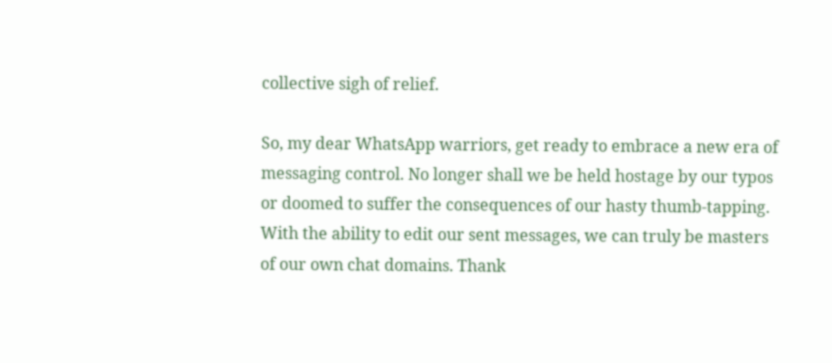collective sigh of relief.

So, my dear WhatsApp warriors, get ready to embrace a new era of messaging control. No longer shall we be held hostage by our typos or doomed to suffer the consequences of our hasty thumb-tapping. With the ability to edit our sent messages, we can truly be masters of our own chat domains. Thank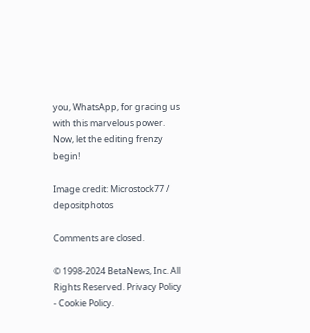you, WhatsApp, for gracing us with this marvelous power. Now, let the editing frenzy begin!

Image credit: Microstock77 / depositphotos

Comments are closed.

© 1998-2024 BetaNews, Inc. All Rights Reserved. Privacy Policy - Cookie Policy.